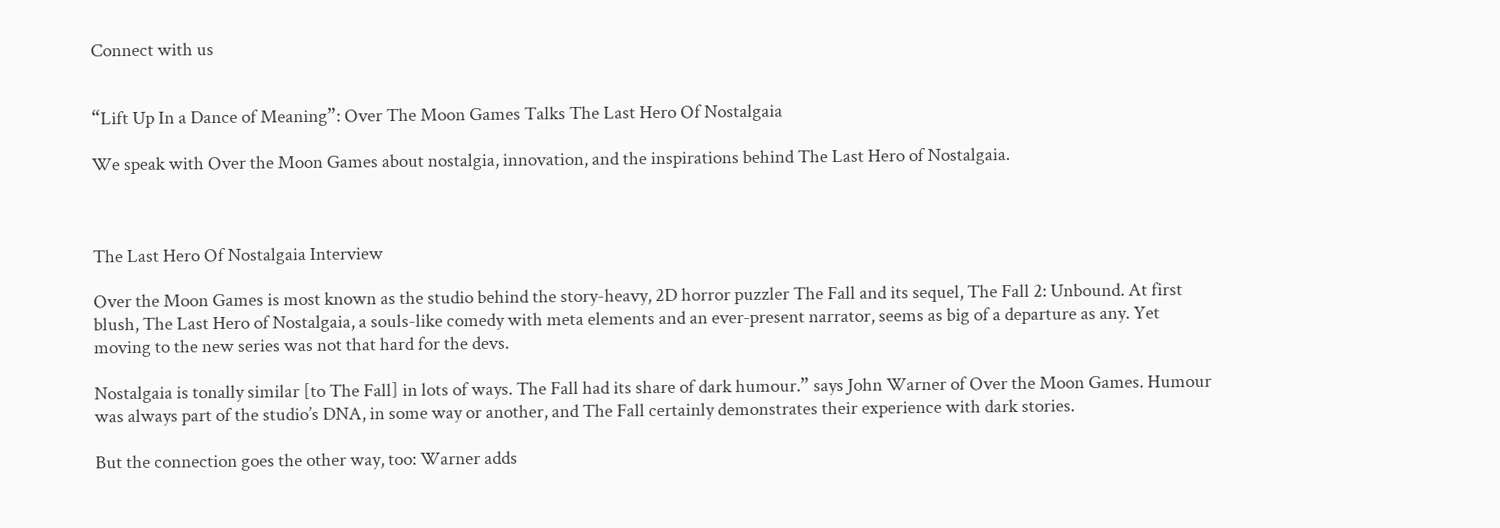Connect with us


“Lift Up In a Dance of Meaning”: Over The Moon Games Talks The Last Hero Of Nostalgaia

We speak with Over the Moon Games about nostalgia, innovation, and the inspirations behind The Last Hero of Nostalgaia.



The Last Hero Of Nostalgaia Interview

Over the Moon Games is most known as the studio behind the story-heavy, 2D horror puzzler The Fall and its sequel, The Fall 2: Unbound. At first blush, The Last Hero of Nostalgaia, a souls-like comedy with meta elements and an ever‑present narrator, seems as big of a departure as any. Yet moving to the new series was not that hard for the devs.

Nostalgaia is tonally similar [to The Fall] in lots of ways. The Fall had its share of dark humour.” says John Warner of Over the Moon Games. Humour was always part of the studio’s DNA, in some way or another, and The Fall certainly demonstrates their experience with dark stories.

But the connection goes the other way, too: Warner adds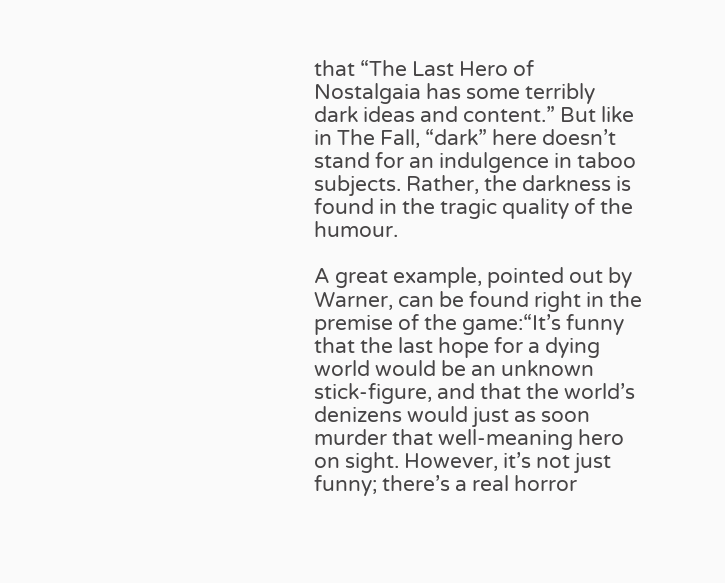that “The Last Hero of Nostalgaia has some terribly dark ideas and content.” But like in The Fall, “dark” here doesn’t stand for an indulgence in taboo subjects. Rather, the darkness is found in the tragic quality of the humour.

A great example, pointed out by Warner, can be found right in the premise of the game:“It’s funny that the last hope for a dying world would be an unknown stick-figure, and that the world’s denizens would just as soon murder that well-meaning hero on sight. However, it’s not just funny; there’s a real horror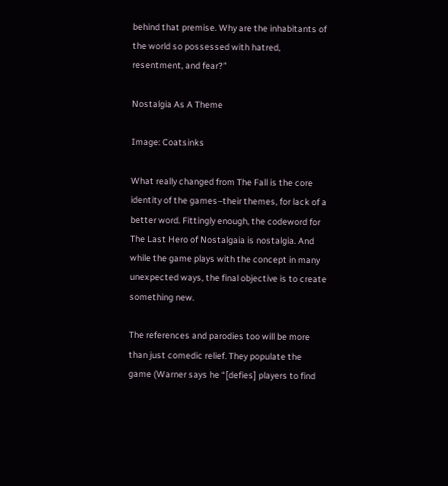behind that premise. Why are the inhabitants of the world so possessed with hatred, resentment, and fear?”

Nostalgia As A Theme

Image: Coatsinks

What really changed from The Fall is the core identity of the games–their themes, for lack of a better word. Fittingly enough, the codeword for The Last Hero of Nostalgaia is nostalgia. And while the game plays with the concept in many unexpected ways, the final objective is to create something new.

The references and parodies too will be more than just comedic relief. They populate the game (Warner says he “[defies] players to find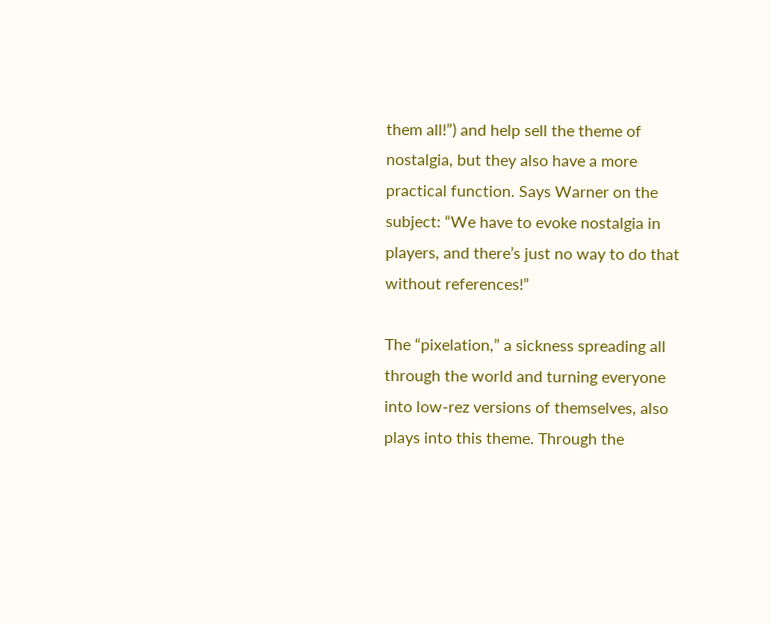them all!”) and help sell the theme of nostalgia, but they also have a more practical function. Says Warner on the subject: “We have to evoke nostalgia in players, and there’s just no way to do that without references!”

The “pixelation,” a sickness spreading all through the world and turning everyone into low-rez versions of themselves, also plays into this theme. Through the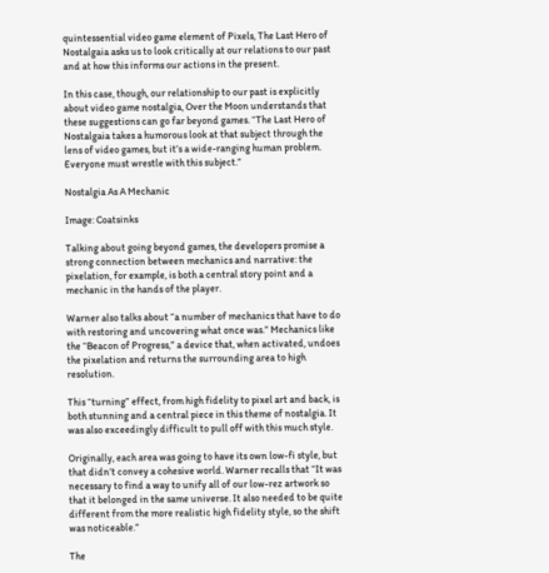quintessential video game element of Pixels, The Last Hero of Nostalgaia asks us to look critically at our relations to our past and at how this informs our actions in the present.

In this case, though, our relationship to our past is explicitly about video game nostalgia, Over the Moon understands that these suggestions can go far beyond games. “The Last Hero of Nostalgaia takes a humorous look at that subject through the lens of video games, but it’s a wide-ranging human problem. Everyone must wrestle with this subject.”

Nostalgia As A Mechanic

Image: Coatsinks

Talking about going beyond games, the developers promise a strong connection between mechanics and narrative: the pixelation, for example, is both a central story point and a mechanic in the hands of the player.

Warner also talks about “a number of mechanics that have to do with restoring and uncovering what once was.” Mechanics like the “Beacon of Progress,” a device that, when activated, undoes the pixelation and returns the surrounding area to high resolution.

This “turning” effect, from high fidelity to pixel art and back, is both stunning and a central piece in this theme of nostalgia. It was also exceedingly difficult to pull off with this much style.

Originally, each area was going to have its own low-fi style, but that didn’t convey a cohesive world. Warner recalls that “It was necessary to find a way to unify all of our low-rez artwork so that it belonged in the same universe. It also needed to be quite different from the more realistic high fidelity style, so the shift was noticeable.”

The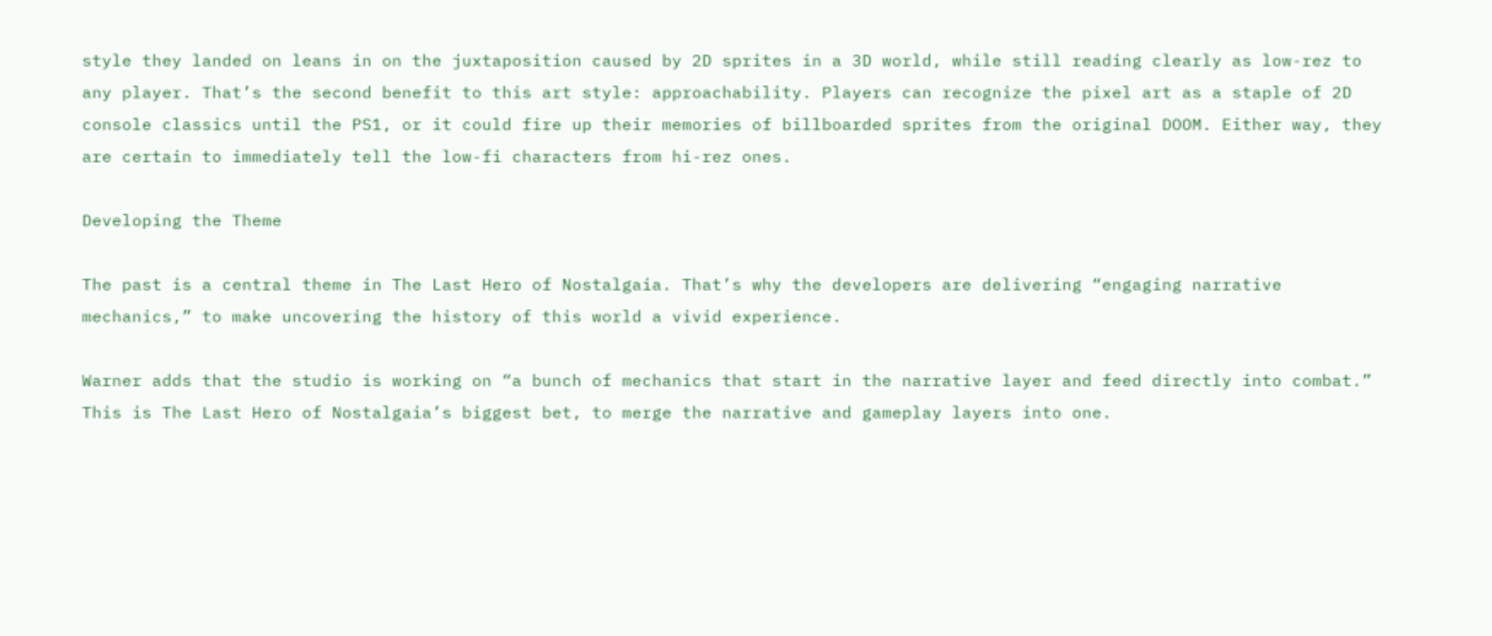style they landed on leans in on the juxtaposition caused by 2D sprites in a 3D world, while still reading clearly as low-rez to any player. That’s the second benefit to this art style: approachability. Players can recognize the pixel art as a staple of 2D console classics until the PS1, or it could fire up their memories of billboarded sprites from the original DOOM. Either way, they are certain to immediately tell the low-fi characters from hi-rez ones.

Developing the Theme

The past is a central theme in The Last Hero of Nostalgaia. That’s why the developers are delivering “engaging narrative mechanics,” to make uncovering the history of this world a vivid experience.

Warner adds that the studio is working on “a bunch of mechanics that start in the narrative layer and feed directly into combat.” This is The Last Hero of Nostalgaia’s biggest bet, to merge the narrative and gameplay layers into one.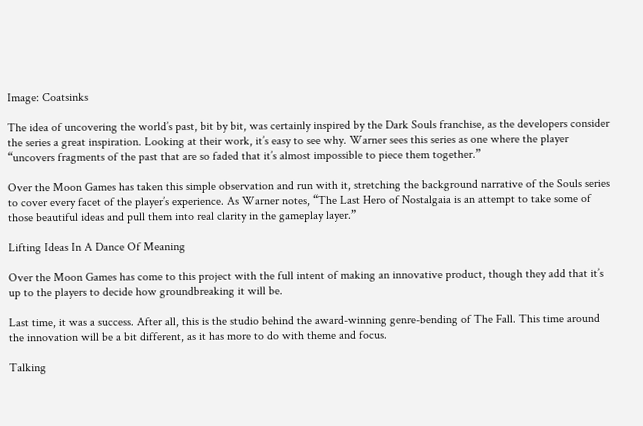Image: Coatsinks

The idea of uncovering the world’s past, bit by bit, was certainly inspired by the Dark Souls franchise, as the developers consider the series a great inspiration. Looking at their work, it’s easy to see why. Warner sees this series as one where the player “uncovers fragments of the past that are so faded that it’s almost impossible to piece them together.”

Over the Moon Games has taken this simple observation and run with it, stretching the background narrative of the Souls series to cover every facet of the player’s experience. As Warner notes, “The Last Hero of Nostalgaia is an attempt to take some of those beautiful ideas and pull them into real clarity in the gameplay layer.”

Lifting Ideas In A Dance Of Meaning

Over the Moon Games has come to this project with the full intent of making an innovative product, though they add that it’s up to the players to decide how groundbreaking it will be.

Last time, it was a success. After all, this is the studio behind the award-winning genre-bending of The Fall. This time around the innovation will be a bit different, as it has more to do with theme and focus.

Talking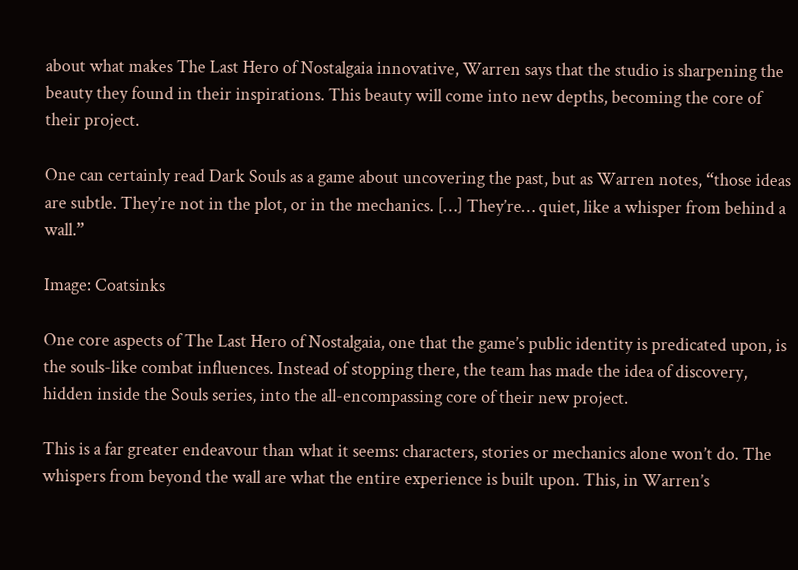about what makes The Last Hero of Nostalgaia innovative, Warren says that the studio is sharpening the beauty they found in their inspirations. This beauty will come into new depths, becoming the core of their project.

One can certainly read Dark Souls as a game about uncovering the past, but as Warren notes, “those ideas are subtle. They’re not in the plot, or in the mechanics. […] They’re… quiet, like a whisper from behind a wall.”

Image: Coatsinks

One core aspects of The Last Hero of Nostalgaia, one that the game’s public identity is predicated upon, is the souls-like combat influences. Instead of stopping there, the team has made the idea of discovery, hidden inside the Souls series, into the all-encompassing core of their new project.

This is a far greater endeavour than what it seems: characters, stories or mechanics alone won’t do. The whispers from beyond the wall are what the entire experience is built upon. This, in Warren’s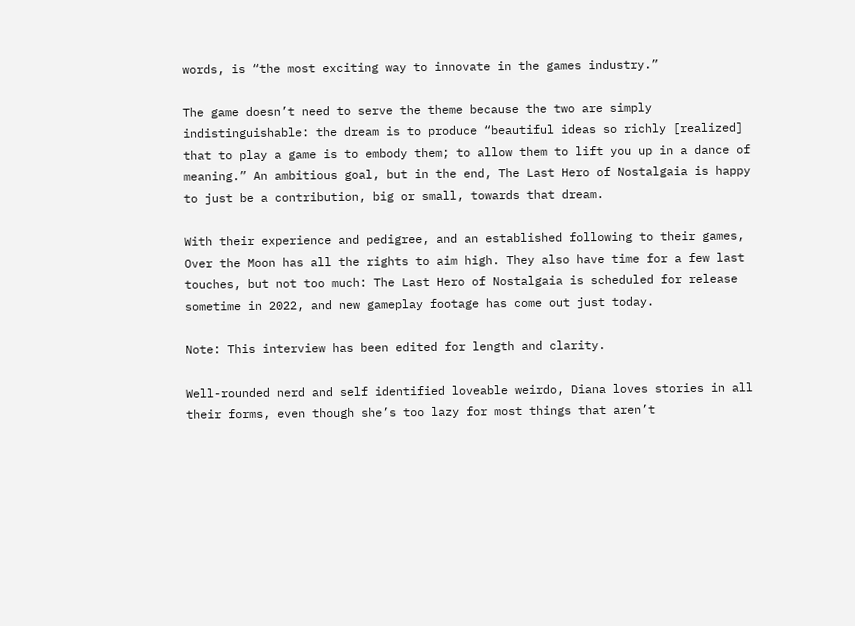words, is “the most exciting way to innovate in the games industry.”

The game doesn’t need to serve the theme because the two are simply indistinguishable: the dream is to produce “beautiful ideas so richly [realized] that to play a game is to embody them; to allow them to lift you up in a dance of meaning.” An ambitious goal, but in the end, The Last Hero of Nostalgaia is happy to just be a contribution, big or small, towards that dream.

With their experience and pedigree, and an established following to their games, Over the Moon has all the rights to aim high. They also have time for a few last touches, but not too much: The Last Hero of Nostalgaia is scheduled for release sometime in 2022, and new gameplay footage has come out just today.

Note: This interview has been edited for length and clarity.

Well-rounded nerd and self identified loveable weirdo, Diana loves stories in all their forms, even though she’s too lazy for most things that aren’t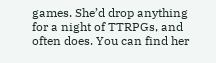games. She’d drop anything for a night of TTRPGs, and often does. You can find her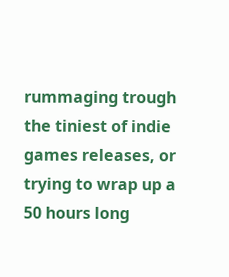rummaging trough the tiniest of indie games releases, or trying to wrap up a 50 hours long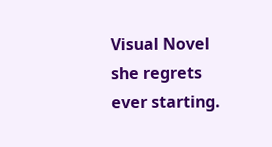Visual Novel she regrets ever starting.